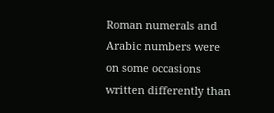Roman numerals and Arabic numbers were on some occasions written differently than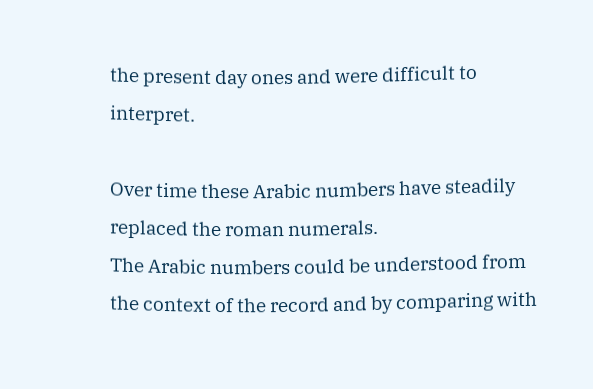the present day ones and were difficult to interpret.

Over time these Arabic numbers have steadily replaced the roman numerals.
The Arabic numbers could be understood from the context of the record and by comparing with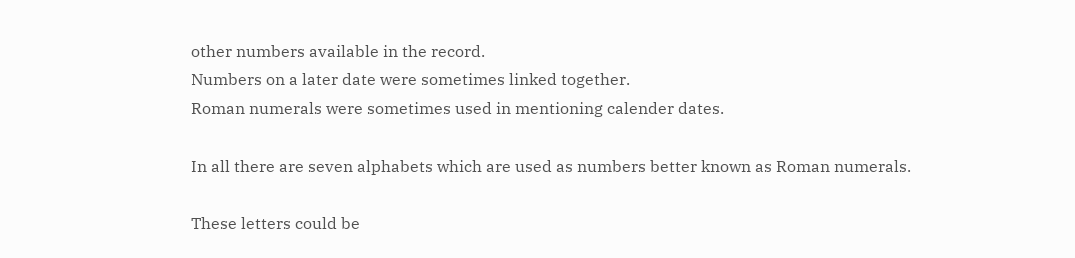other numbers available in the record.
Numbers on a later date were sometimes linked together.
Roman numerals were sometimes used in mentioning calender dates.

In all there are seven alphabets which are used as numbers better known as Roman numerals.

These letters could be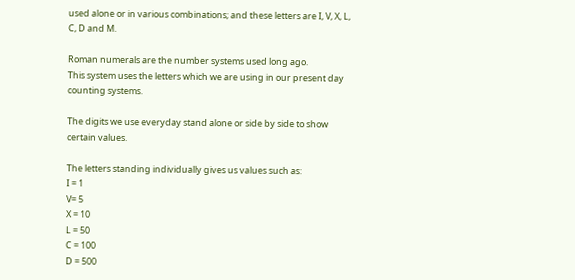used alone or in various combinations; and these letters are I, V, X, L, C, D and M.

Roman numerals are the number systems used long ago.
This system uses the letters which we are using in our present day counting systems.

The digits we use everyday stand alone or side by side to show certain values.

The letters standing individually gives us values such as:
I = 1
V= 5
X = 10
L = 50
C = 100
D = 500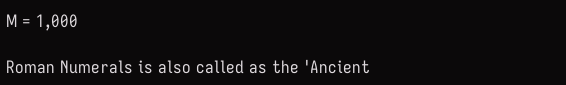M = 1,000

Roman Numerals is also called as the 'Ancient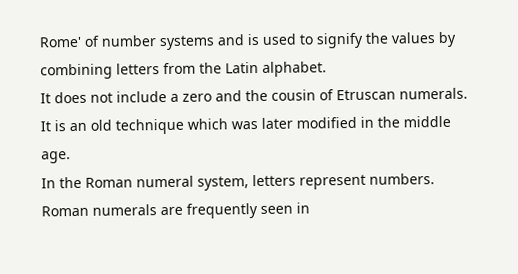Rome' of number systems and is used to signify the values by combining letters from the Latin alphabet.
It does not include a zero and the cousin of Etruscan numerals.
It is an old technique which was later modified in the middle age.
In the Roman numeral system, letters represent numbers.
Roman numerals are frequently seen in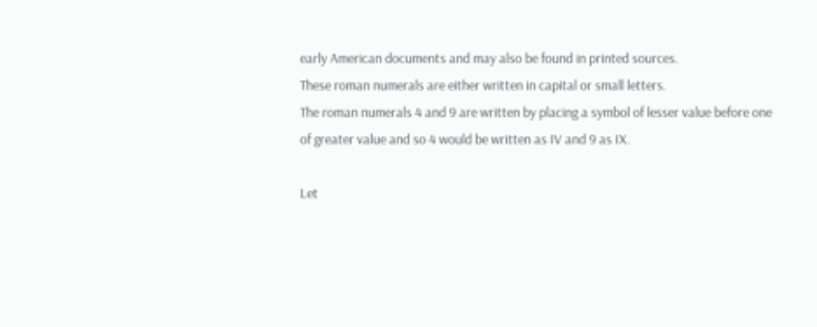early American documents and may also be found in printed sources.
These roman numerals are either written in capital or small letters.
The roman numerals 4 and 9 are written by placing a symbol of lesser value before one of greater value and so 4 would be written as IV and 9 as IX.

Let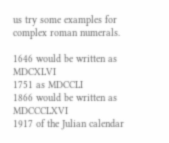us try some examples for complex roman numerals.

1646 would be written as MDCXLVI
1751 as MDCCLI
1866 would be written as MDCCCLXVI
1917 of the Julian calendar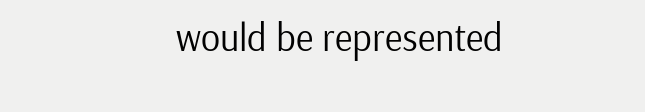would be represented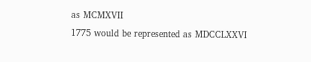as MCMXVII
1775 would be represented as MDCCLXXVI